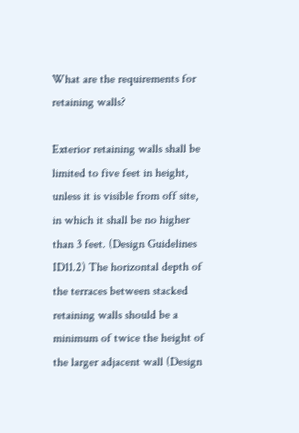What are the requirements for retaining walls?

Exterior retaining walls shall be limited to five feet in height, unless it is visible from off site, in which it shall be no higher than 3 feet. (Design Guidelines ID11.2) The horizontal depth of the terraces between stacked retaining walls should be a minimum of twice the height of the larger adjacent wall (Design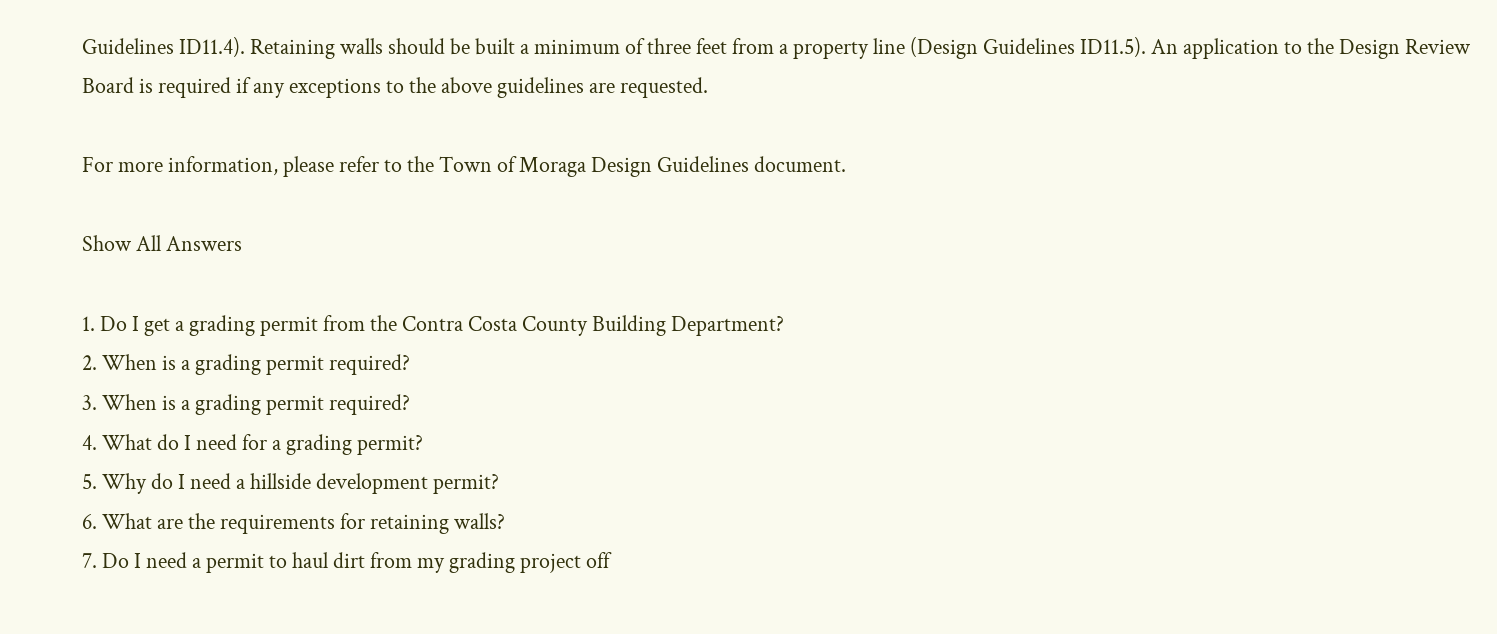Guidelines ID11.4). Retaining walls should be built a minimum of three feet from a property line (Design Guidelines ID11.5). An application to the Design Review Board is required if any exceptions to the above guidelines are requested.

For more information, please refer to the Town of Moraga Design Guidelines document.

Show All Answers

1. Do I get a grading permit from the Contra Costa County Building Department?
2. When is a grading permit required?
3. When is a grading permit required?
4. What do I need for a grading permit?
5. Why do I need a hillside development permit?
6. What are the requirements for retaining walls?
7. Do I need a permit to haul dirt from my grading project off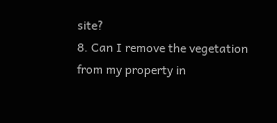site?
8. Can I remove the vegetation from my property in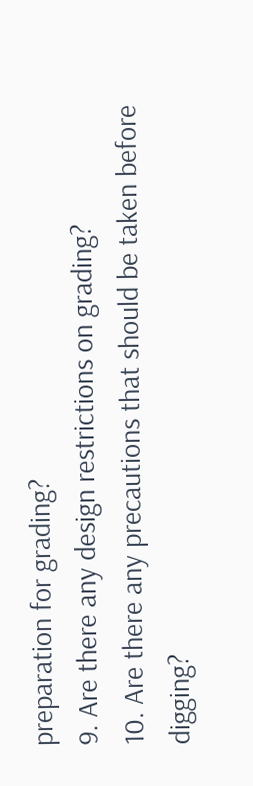preparation for grading?
9. Are there any design restrictions on grading?
10. Are there any precautions that should be taken before digging?